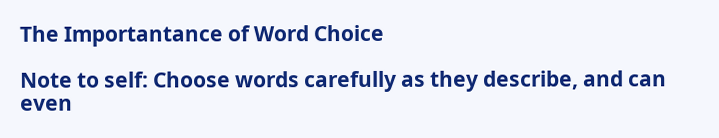The Importantance of Word Choice

Note to self: Choose words carefully as they describe, and can even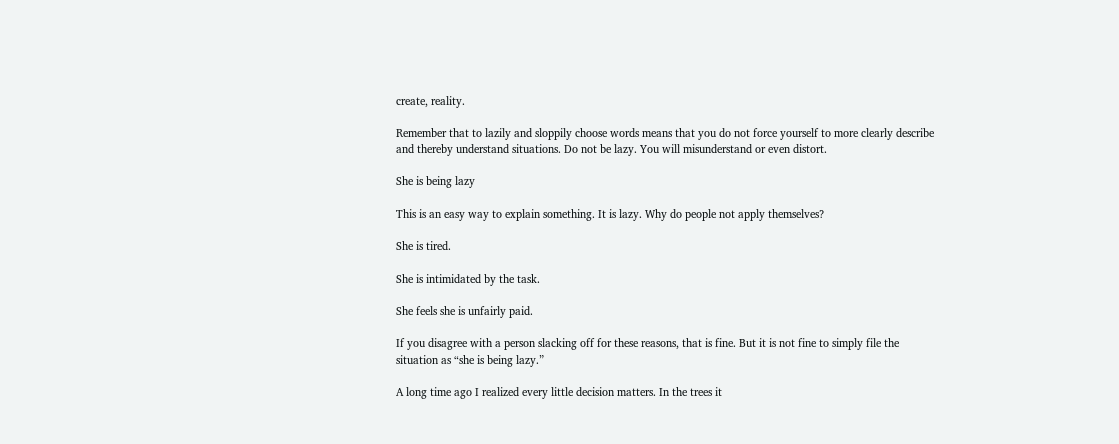create, reality.

Remember that to lazily and sloppily choose words means that you do not force yourself to more clearly describe and thereby understand situations. Do not be lazy. You will misunderstand or even distort.

She is being lazy

This is an easy way to explain something. It is lazy. Why do people not apply themselves?

She is tired.

She is intimidated by the task.

She feels she is unfairly paid.

If you disagree with a person slacking off for these reasons, that is fine. But it is not fine to simply file the situation as “she is being lazy.”

A long time ago I realized every little decision matters. In the trees it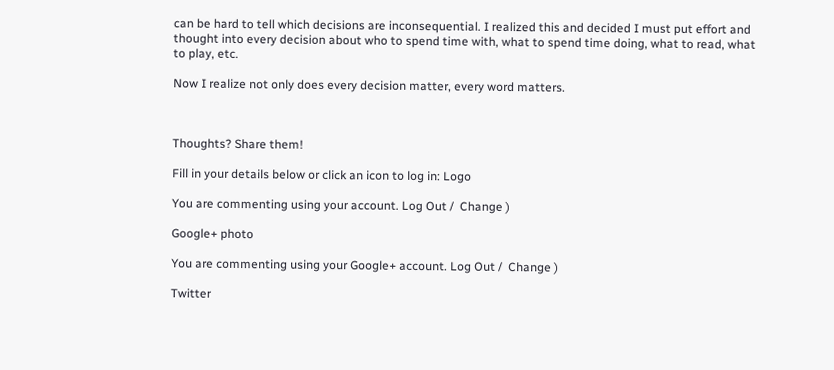can be hard to tell which decisions are inconsequential. I realized this and decided I must put effort and thought into every decision about who to spend time with, what to spend time doing, what to read, what to play, etc.

Now I realize not only does every decision matter, every word matters.



Thoughts? Share them!

Fill in your details below or click an icon to log in: Logo

You are commenting using your account. Log Out /  Change )

Google+ photo

You are commenting using your Google+ account. Log Out /  Change )

Twitter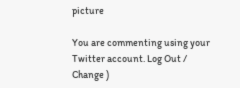picture

You are commenting using your Twitter account. Log Out /  Change )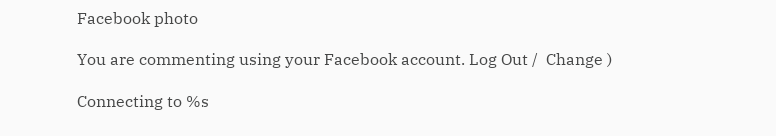Facebook photo

You are commenting using your Facebook account. Log Out /  Change )

Connecting to %s